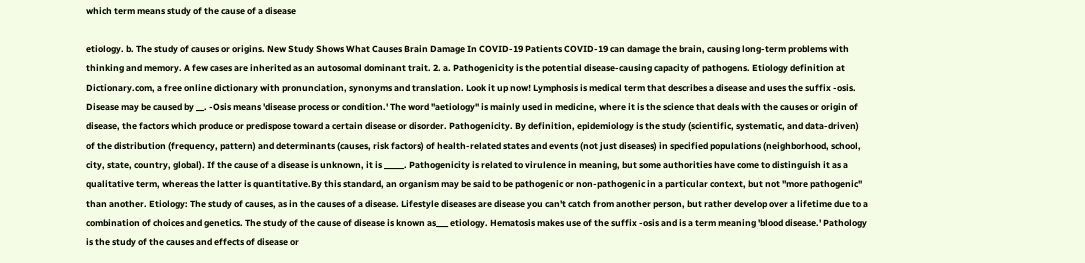which term means study of the cause of a disease

etiology. b. The study of causes or origins. New Study Shows What Causes Brain Damage In COVID-19 Patients COVID-19 can damage the brain, causing long-term problems with thinking and memory. A few cases are inherited as an autosomal dominant trait. 2. a. Pathogenicity is the potential disease-causing capacity of pathogens. Etiology definition at Dictionary.com, a free online dictionary with pronunciation, synonyms and translation. Look it up now! Lymphosis is medical term that describes a disease and uses the suffix -osis. Disease may be caused by __. -Osis means 'disease process or condition.' The word "aetiology" is mainly used in medicine, where it is the science that deals with the causes or origin of disease, the factors which produce or predispose toward a certain disease or disorder. Pathogenicity. By definition, epidemiology is the study (scientific, systematic, and data-driven) of the distribution (frequency, pattern) and determinants (causes, risk factors) of health-related states and events (not just diseases) in specified populations (neighborhood, school, city, state, country, global). If the cause of a disease is unknown, it is _____. Pathogenicity is related to virulence in meaning, but some authorities have come to distinguish it as a qualitative term, whereas the latter is quantitative.By this standard, an organism may be said to be pathogenic or non-pathogenic in a particular context, but not "more pathogenic" than another. Etiology: The study of causes, as in the causes of a disease. Lifestyle diseases are disease you can't catch from another person, but rather develop over a lifetime due to a combination of choices and genetics. The study of the cause of disease is known as___ etiology. Hematosis makes use of the suffix -osis and is a term meaning 'blood disease.' Pathology is the study of the causes and effects of disease or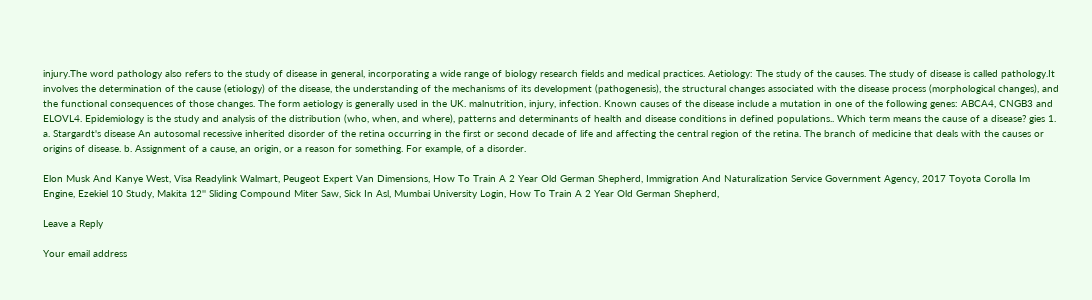injury.The word pathology also refers to the study of disease in general, incorporating a wide range of biology research fields and medical practices. Aetiology: The study of the causes. The study of disease is called pathology.It involves the determination of the cause (etiology) of the disease, the understanding of the mechanisms of its development (pathogenesis), the structural changes associated with the disease process (morphological changes), and the functional consequences of those changes. The form aetiology is generally used in the UK. malnutrition, injury, infection. Known causes of the disease include a mutation in one of the following genes: ABCA4, CNGB3 and ELOVL4. Epidemiology is the study and analysis of the distribution (who, when, and where), patterns and determinants of health and disease conditions in defined populations.. Which term means the cause of a disease? gies 1. a. Stargardt's disease An autosomal recessive inherited disorder of the retina occurring in the first or second decade of life and affecting the central region of the retina. The branch of medicine that deals with the causes or origins of disease. b. Assignment of a cause, an origin, or a reason for something. For example, of a disorder.

Elon Musk And Kanye West, Visa Readylink Walmart, Peugeot Expert Van Dimensions, How To Train A 2 Year Old German Shepherd, Immigration And Naturalization Service Government Agency, 2017 Toyota Corolla Im Engine, Ezekiel 10 Study, Makita 12'' Sliding Compound Miter Saw, Sick In Asl, Mumbai University Login, How To Train A 2 Year Old German Shepherd,

Leave a Reply

Your email address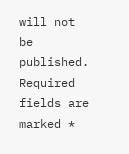will not be published. Required fields are marked *